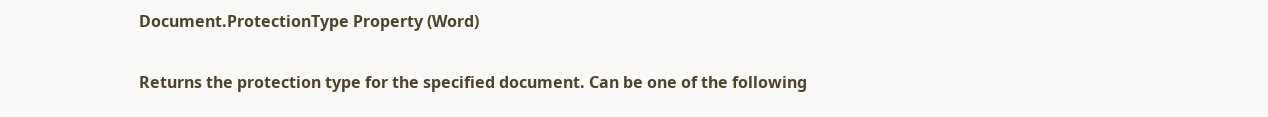Document.ProtectionType Property (Word)

Returns the protection type for the specified document. Can be one of the following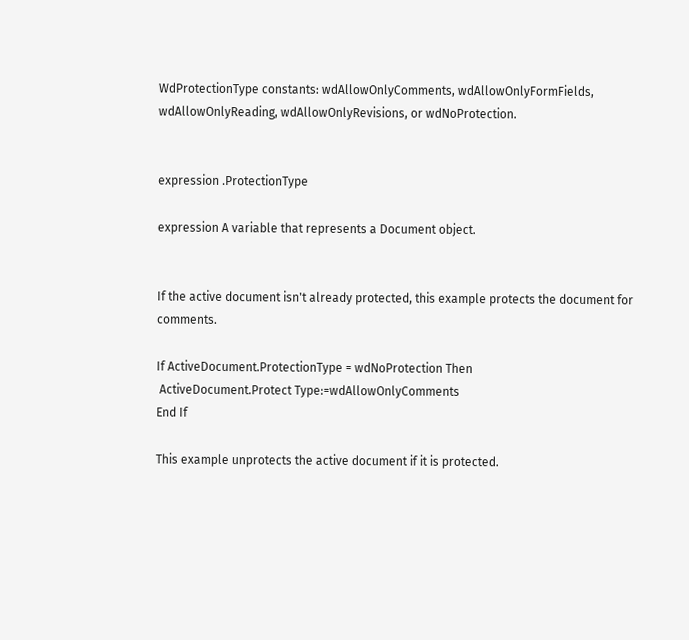WdProtectionType constants: wdAllowOnlyComments, wdAllowOnlyFormFields, wdAllowOnlyReading, wdAllowOnlyRevisions, or wdNoProtection.


expression .ProtectionType

expression A variable that represents a Document object.


If the active document isn't already protected, this example protects the document for comments.

If ActiveDocument.ProtectionType = wdNoProtection Then
 ActiveDocument.Protect Type:=wdAllowOnlyComments
End If

This example unprotects the active document if it is protected.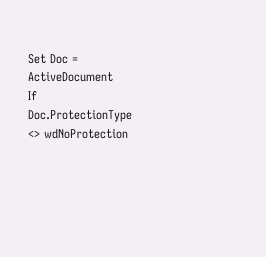Set Doc = ActiveDocument
If Doc.ProtectionType <> wdNoProtection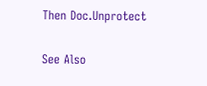Then Doc.Unprotect

See Also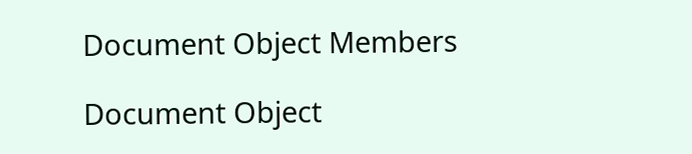Document Object Members

Document Object